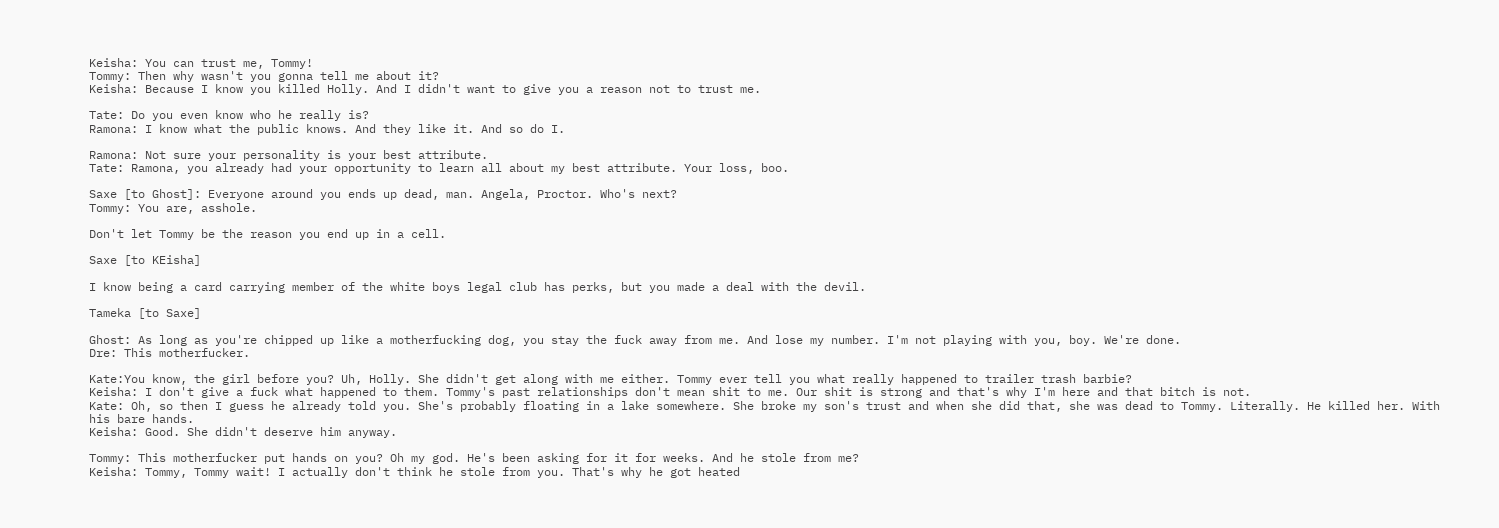Keisha: You can trust me, Tommy!
Tommy: Then why wasn't you gonna tell me about it?
Keisha: Because I know you killed Holly. And I didn't want to give you a reason not to trust me.

Tate: Do you even know who he really is?
Ramona: I know what the public knows. And they like it. And so do I.

Ramona: Not sure your personality is your best attribute.
Tate: Ramona, you already had your opportunity to learn all about my best attribute. Your loss, boo.

Saxe [to Ghost]: Everyone around you ends up dead, man. Angela, Proctor. Who's next?
Tommy: You are, asshole.

Don't let Tommy be the reason you end up in a cell.

Saxe [to KEisha]

I know being a card carrying member of the white boys legal club has perks, but you made a deal with the devil.

Tameka [to Saxe]

Ghost: As long as you're chipped up like a motherfucking dog, you stay the fuck away from me. And lose my number. I'm not playing with you, boy. We're done.
Dre: This motherfucker.

Kate:You know, the girl before you? Uh, Holly. She didn't get along with me either. Tommy ever tell you what really happened to trailer trash barbie?
Keisha: I don't give a fuck what happened to them. Tommy's past relationships don't mean shit to me. Our shit is strong and that's why I'm here and that bitch is not.
Kate: Oh, so then I guess he already told you. She's probably floating in a lake somewhere. She broke my son's trust and when she did that, she was dead to Tommy. Literally. He killed her. With his bare hands.
Keisha: Good. She didn't deserve him anyway.

Tommy: This motherfucker put hands on you? Oh my god. He's been asking for it for weeks. And he stole from me?
Keisha: Tommy, Tommy wait! I actually don't think he stole from you. That's why he got heated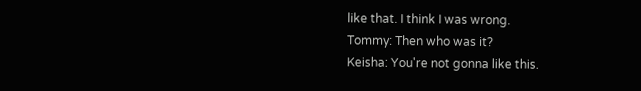like that. I think I was wrong.
Tommy: Then who was it?
Keisha: You're not gonna like this.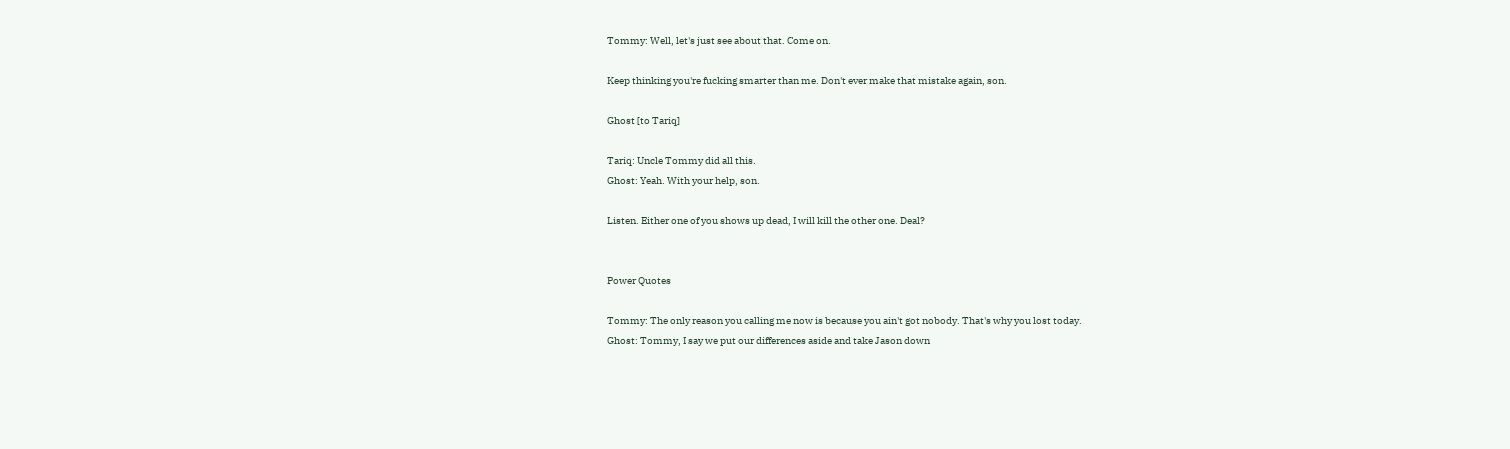Tommy: Well, let's just see about that. Come on.

Keep thinking you're fucking smarter than me. Don't ever make that mistake again, son.

Ghost [to Tariq]

Tariq: Uncle Tommy did all this.
Ghost: Yeah. With your help, son.

Listen. Either one of you shows up dead, I will kill the other one. Deal?


Power Quotes

Tommy: The only reason you calling me now is because you ain't got nobody. That's why you lost today.
Ghost: Tommy, I say we put our differences aside and take Jason down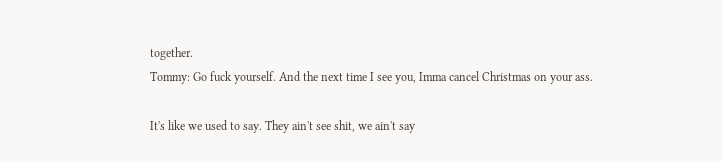together.
Tommy: Go fuck yourself. And the next time I see you, Imma cancel Christmas on your ass.

It's like we used to say. They ain't see shit, we ain't say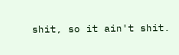shit, so it ain't shit.